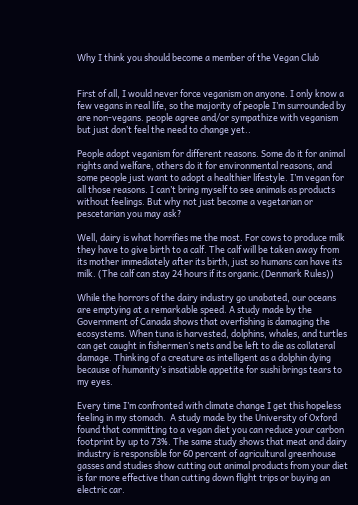Why I think you should become a member of the Vegan Club


First of all, I would never force veganism on anyone. I only know a few vegans in real life, so the majority of people I’m surrounded by are non-vegans. people agree and/or sympathize with veganism but just don’t feel the need to change yet..

People adopt veganism for different reasons. Some do it for animal rights and welfare, others do it for environmental reasons, and some people just want to adopt a healthier lifestyle. I’m vegan for all those reasons. I can’t bring myself to see animals as products without feelings. But why not just become a vegetarian or pescetarian you may ask?

Well, dairy is what horrifies me the most. For cows to produce milk they have to give birth to a calf. The calf will be taken away from its mother immediately after its birth, just so humans can have its milk. (The calf can stay 24 hours if its organic.(Denmark Rules))

While the horrors of the dairy industry go unabated, our oceans are emptying at a remarkable speed. A study made by the Government of Canada shows that overfishing is damaging the ecosystems. When tuna is harvested, dolphins, whales, and turtles can get caught in fishermen’s nets and be left to die as collateral damage. Thinking of a creature as intelligent as a dolphin dying because of humanity’s insatiable appetite for sushi brings tears to my eyes.

Every time I’m confronted with climate change I get this hopeless feeling in my stomach.  A study made by the University of Oxford found that committing to a vegan diet you can reduce your carbon footprint by up to 73%. The same study shows that meat and dairy industry is responsible for 60 percent of agricultural greenhouse gasses and studies show cutting out animal products from your diet is far more effective than cutting down flight trips or buying an electric car.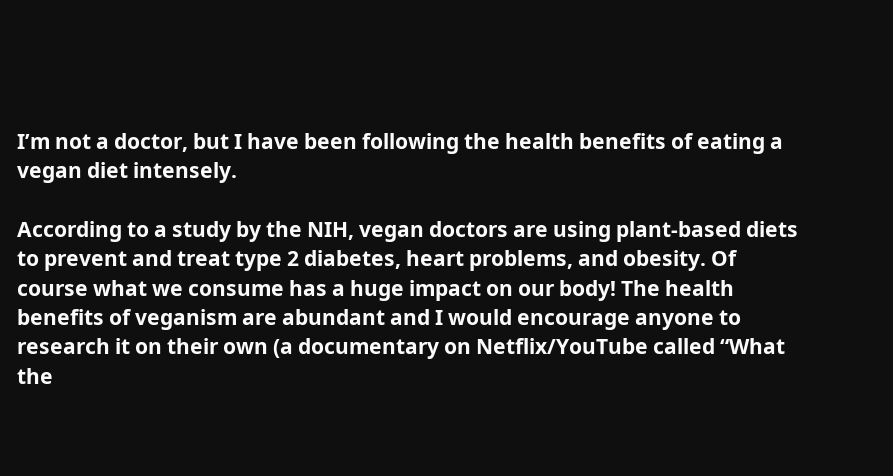I’m not a doctor, but I have been following the health benefits of eating a vegan diet intensely.

According to a study by the NIH, vegan doctors are using plant-based diets to prevent and treat type 2 diabetes, heart problems, and obesity. Of course what we consume has a huge impact on our body! The health benefits of veganism are abundant and I would encourage anyone to research it on their own (a documentary on Netflix/YouTube called “What the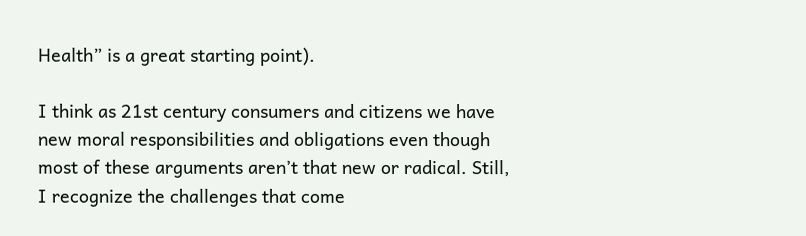Health” is a great starting point).

I think as 21st century consumers and citizens we have new moral responsibilities and obligations even though most of these arguments aren’t that new or radical. Still, I recognize the challenges that come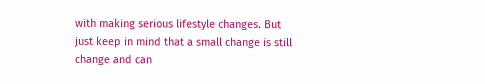with making serious lifestyle changes. But just keep in mind that a small change is still change and can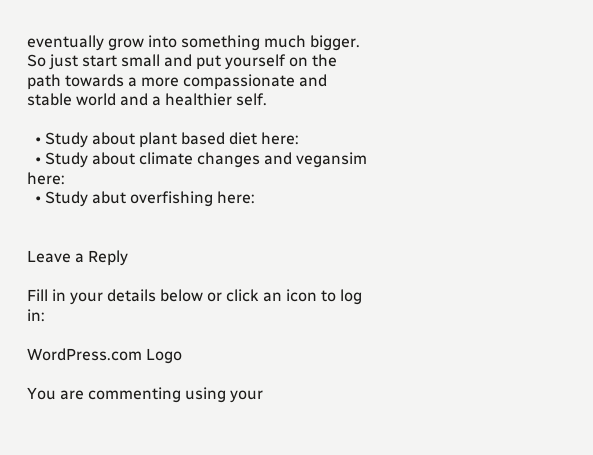eventually grow into something much bigger. So just start small and put yourself on the path towards a more compassionate and stable world and a healthier self.

  • Study about plant based diet here:
  • Study about climate changes and vegansim here:
  • Study abut overfishing here:


Leave a Reply

Fill in your details below or click an icon to log in:

WordPress.com Logo

You are commenting using your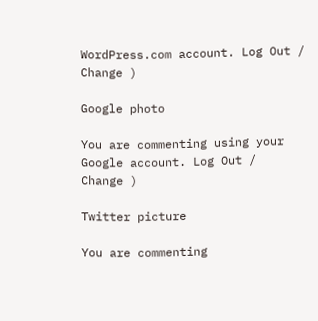WordPress.com account. Log Out /  Change )

Google photo

You are commenting using your Google account. Log Out /  Change )

Twitter picture

You are commenting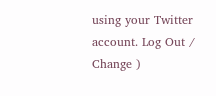using your Twitter account. Log Out /  Change )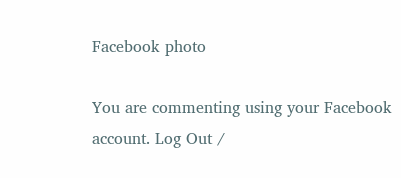Facebook photo

You are commenting using your Facebook account. Log Out /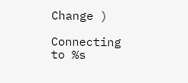Change )

Connecting to %s